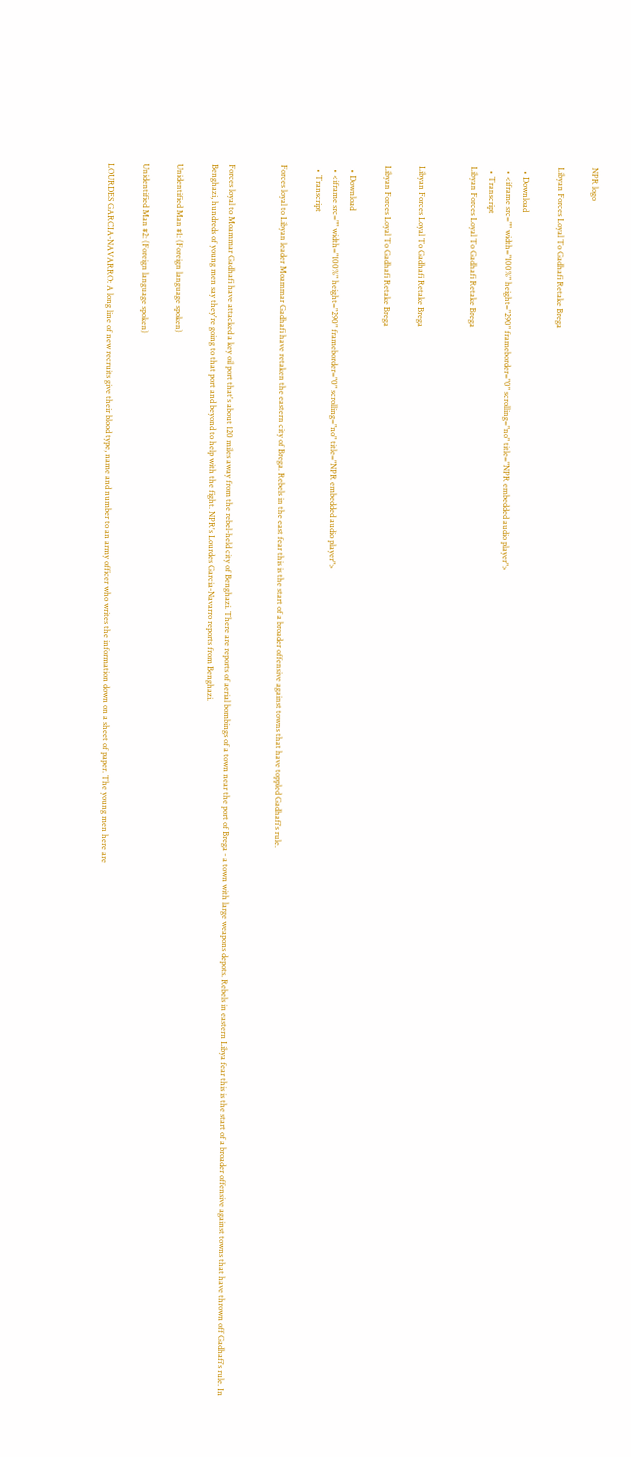NPR logo

Libyan Forces Loyal To Gadhafi Retake Brega

  • Download
  • <iframe src="" width="100%" height="290" frameborder="0" scrolling="no" title="NPR embedded audio player">
  • Transcript
Libyan Forces Loyal To Gadhafi Retake Brega


Libyan Forces Loyal To Gadhafi Retake Brega

Libyan Forces Loyal To Gadhafi Retake Brega

  • Download
  • <iframe src="" width="100%" height="290" frameborder="0" scrolling="no" title="NPR embedded audio player">
  • Transcript

Forces loyal to Libyan leader Moammar Gadhafi have retaken the eastern city of Brega. Rebels in the east fear this is the start of a broader offensive against towns that have toppled Gadhafi's rule.


Forces loyal to Moammar Gadhafi have attacked a key oil port that's about 120 miles away from the rebel-held city of Benghazi. There are reports of aerial bombings of a town near the port of Brega - a town with large weapons depots. Rebels in eastern Libya fear this is the start of a broader offensive against towns that have thrown off Gadhafi's rule. In Benghazi, hundreds of young men say they're going to that port and beyond to help with the fight. NPR's Lourdes Garcia-Navarro reports from Benghazi.

Unidentified Man #1: (Foreign language spoken)

Unidentified Man #2: (Foreign language spoken)

LOURDES GARCIA-NAVARRO: A long line of new recruits give their blood type, name and number to an army officer who writes the information down on a sheet of paper. The young men here are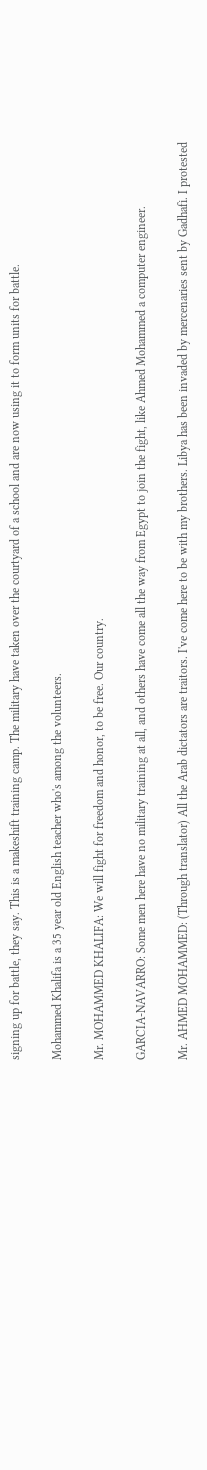signing up for battle, they say. This is a makeshift training camp. The military have taken over the courtyard of a school and are now using it to form units for battle.

Mohammed Khalifa is a 35 year old English teacher who's among the volunteers.

Mr. MOHAMMED KHALIFA: We will fight for freedom and honor, to be free. Our country.

GARCIA-NAVARRO: Some men here have no military training at all, and others have come all the way from Egypt to join the fight, like Ahmed Mohammed a computer engineer.

Mr. AHMED MOHAMMED: (Through translator) All the Arab dictators are traitors. I've come here to be with my brothers. Libya has been invaded by mercenaries sent by Gadhafi. I protested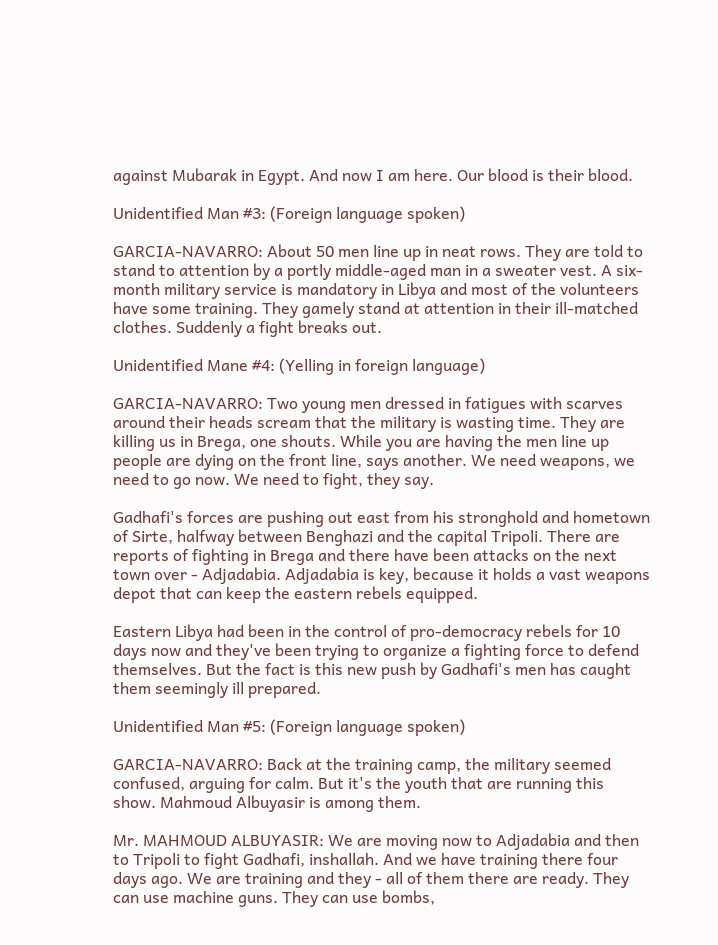against Mubarak in Egypt. And now I am here. Our blood is their blood.

Unidentified Man #3: (Foreign language spoken)

GARCIA-NAVARRO: About 50 men line up in neat rows. They are told to stand to attention by a portly middle-aged man in a sweater vest. A six-month military service is mandatory in Libya and most of the volunteers have some training. They gamely stand at attention in their ill-matched clothes. Suddenly a fight breaks out.

Unidentified Mane #4: (Yelling in foreign language)

GARCIA-NAVARRO: Two young men dressed in fatigues with scarves around their heads scream that the military is wasting time. They are killing us in Brega, one shouts. While you are having the men line up people are dying on the front line, says another. We need weapons, we need to go now. We need to fight, they say.

Gadhafi's forces are pushing out east from his stronghold and hometown of Sirte, halfway between Benghazi and the capital Tripoli. There are reports of fighting in Brega and there have been attacks on the next town over - Adjadabia. Adjadabia is key, because it holds a vast weapons depot that can keep the eastern rebels equipped.

Eastern Libya had been in the control of pro-democracy rebels for 10 days now and they've been trying to organize a fighting force to defend themselves. But the fact is this new push by Gadhafi's men has caught them seemingly ill prepared.

Unidentified Man #5: (Foreign language spoken)

GARCIA-NAVARRO: Back at the training camp, the military seemed confused, arguing for calm. But it's the youth that are running this show. Mahmoud Albuyasir is among them.

Mr. MAHMOUD ALBUYASIR: We are moving now to Adjadabia and then to Tripoli to fight Gadhafi, inshallah. And we have training there four days ago. We are training and they - all of them there are ready. They can use machine guns. They can use bombs,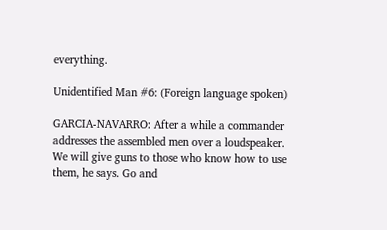everything.

Unidentified Man #6: (Foreign language spoken)

GARCIA-NAVARRO: After a while a commander addresses the assembled men over a loudspeaker. We will give guns to those who know how to use them, he says. Go and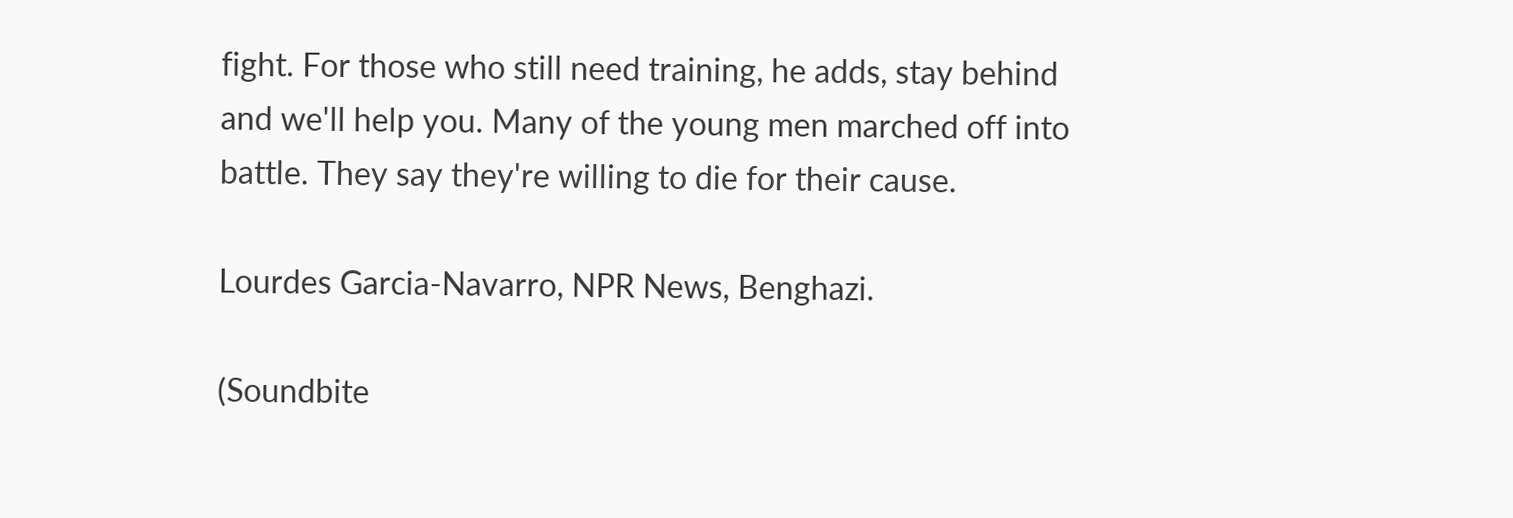fight. For those who still need training, he adds, stay behind and we'll help you. Many of the young men marched off into battle. They say they're willing to die for their cause.

Lourdes Garcia-Navarro, NPR News, Benghazi.

(Soundbite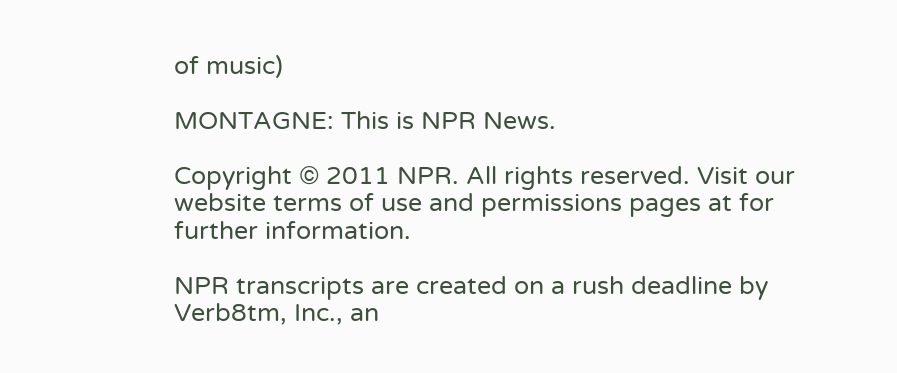of music)

MONTAGNE: This is NPR News.

Copyright © 2011 NPR. All rights reserved. Visit our website terms of use and permissions pages at for further information.

NPR transcripts are created on a rush deadline by Verb8tm, Inc., an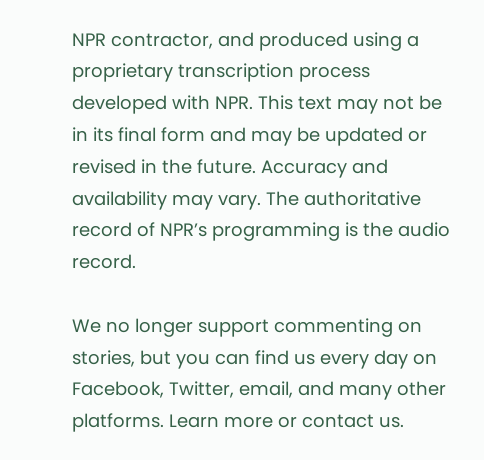NPR contractor, and produced using a proprietary transcription process developed with NPR. This text may not be in its final form and may be updated or revised in the future. Accuracy and availability may vary. The authoritative record of NPR’s programming is the audio record.

We no longer support commenting on stories, but you can find us every day on Facebook, Twitter, email, and many other platforms. Learn more or contact us.